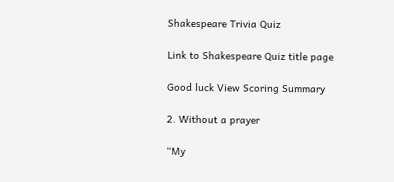Shakespeare Trivia Quiz

Link to Shakespeare Quiz title page

Good luck View Scoring Summary

2. Without a prayer

“My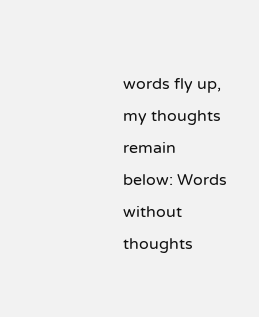words fly up, my thoughts remain below: Words without thoughts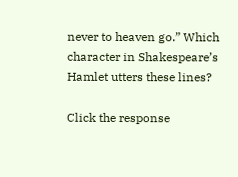never to heaven go.” Which character in Shakespeare’s Hamlet utters these lines?

Click the response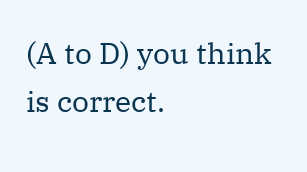(A to D) you think is correct.